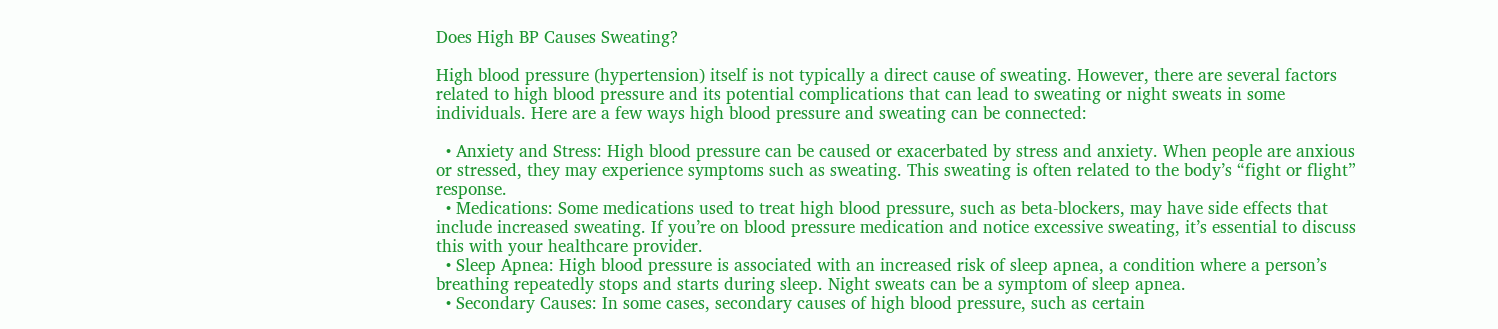Does High BP Causes Sweating?

High blood pressure (hypertension) itself is not typically a direct cause of sweating. However, there are several factors related to high blood pressure and its potential complications that can lead to sweating or night sweats in some individuals. Here are a few ways high blood pressure and sweating can be connected:

  • Anxiety and Stress: High blood pressure can be caused or exacerbated by stress and anxiety. When people are anxious or stressed, they may experience symptoms such as sweating. This sweating is often related to the body’s “fight or flight” response.
  • Medications: Some medications used to treat high blood pressure, such as beta-blockers, may have side effects that include increased sweating. If you’re on blood pressure medication and notice excessive sweating, it’s essential to discuss this with your healthcare provider.
  • Sleep Apnea: High blood pressure is associated with an increased risk of sleep apnea, a condition where a person’s breathing repeatedly stops and starts during sleep. Night sweats can be a symptom of sleep apnea.
  • Secondary Causes: In some cases, secondary causes of high blood pressure, such as certain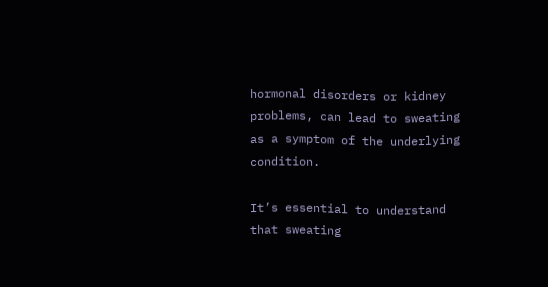hormonal disorders or kidney problems, can lead to sweating as a symptom of the underlying condition.

It’s essential to understand that sweating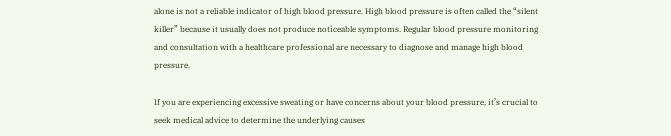alone is not a reliable indicator of high blood pressure. High blood pressure is often called the “silent killer” because it usually does not produce noticeable symptoms. Regular blood pressure monitoring and consultation with a healthcare professional are necessary to diagnose and manage high blood pressure.

If you are experiencing excessive sweating or have concerns about your blood pressure, it’s crucial to seek medical advice to determine the underlying causes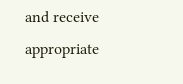and receive appropriate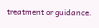treatment or guidance.